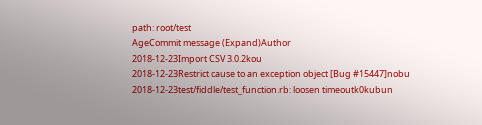path: root/test
AgeCommit message (Expand)Author
2018-12-23Import CSV 3.0.2kou
2018-12-23Restrict cause to an exception object [Bug #15447]nobu
2018-12-23test/fiddle/test_function.rb: loosen timeoutk0kubun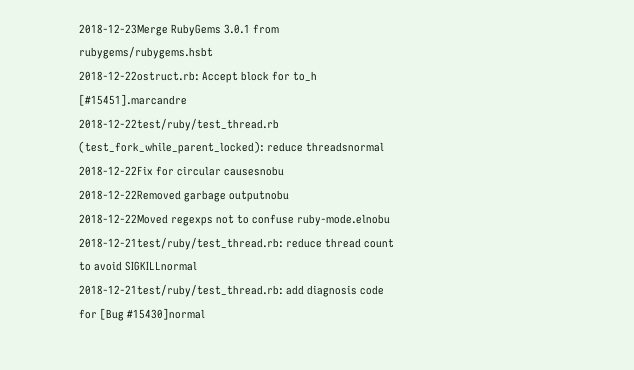2018-12-23Merge RubyGems 3.0.1 from rubygems/rubygems.hsbt
2018-12-22ostruct.rb: Accept block for to_h [#15451].marcandre
2018-12-22test/ruby/test_thread.rb (test_fork_while_parent_locked): reduce threadsnormal
2018-12-22Fix for circular causesnobu
2018-12-22Removed garbage outputnobu
2018-12-22Moved regexps not to confuse ruby-mode.elnobu
2018-12-21test/ruby/test_thread.rb: reduce thread count to avoid SIGKILLnormal
2018-12-21test/ruby/test_thread.rb: add diagnosis code for [Bug #15430]normal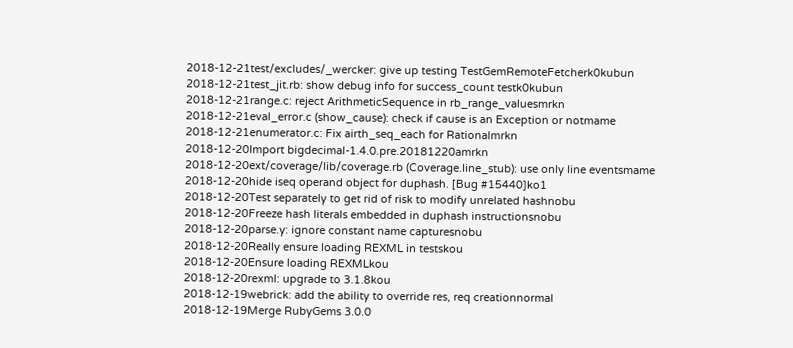2018-12-21test/excludes/_wercker: give up testing TestGemRemoteFetcherk0kubun
2018-12-21test_jit.rb: show debug info for success_count testk0kubun
2018-12-21range.c: reject ArithmeticSequence in rb_range_valuesmrkn
2018-12-21eval_error.c (show_cause): check if cause is an Exception or notmame
2018-12-21enumerator.c: Fix airth_seq_each for Rationalmrkn
2018-12-20Import bigdecimal-1.4.0.pre.20181220amrkn
2018-12-20ext/coverage/lib/coverage.rb (Coverage.line_stub): use only line eventsmame
2018-12-20hide iseq operand object for duphash. [Bug #15440]ko1
2018-12-20Test separately to get rid of risk to modify unrelated hashnobu
2018-12-20Freeze hash literals embedded in duphash instructionsnobu
2018-12-20parse.y: ignore constant name capturesnobu
2018-12-20Really ensure loading REXML in testskou
2018-12-20Ensure loading REXMLkou
2018-12-20rexml: upgrade to 3.1.8kou
2018-12-19webrick: add the ability to override res, req creationnormal
2018-12-19Merge RubyGems 3.0.0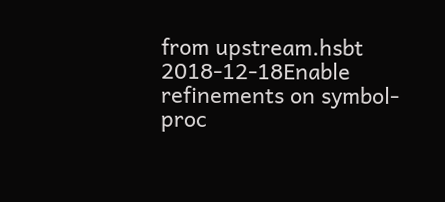from upstream.hsbt
2018-12-18Enable refinements on symbol-proc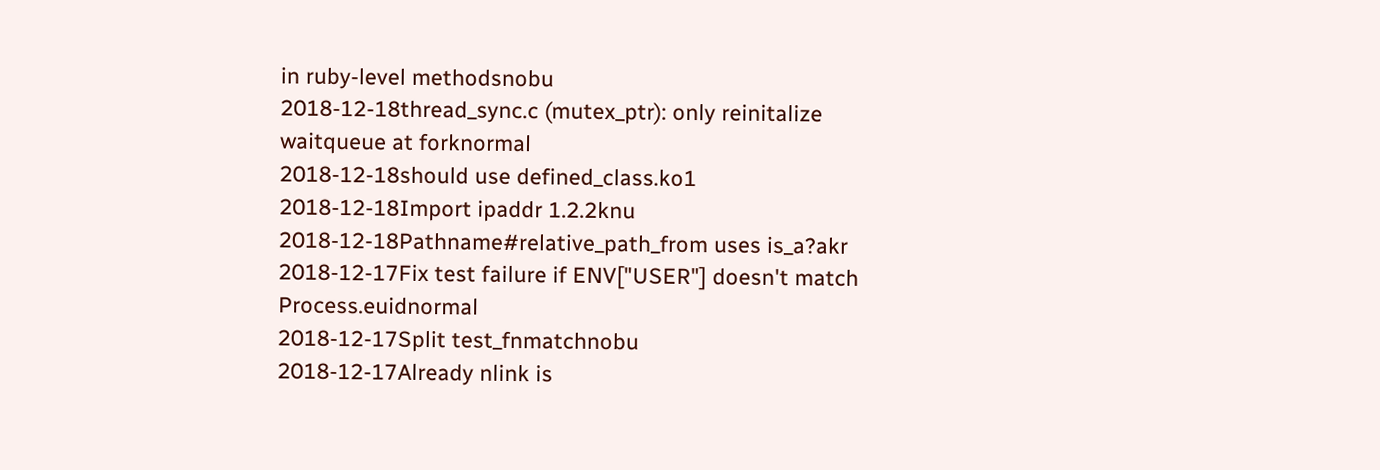in ruby-level methodsnobu
2018-12-18thread_sync.c (mutex_ptr): only reinitalize waitqueue at forknormal
2018-12-18should use defined_class.ko1
2018-12-18Import ipaddr 1.2.2knu
2018-12-18Pathname#relative_path_from uses is_a?akr
2018-12-17Fix test failure if ENV["USER"] doesn't match Process.euidnormal
2018-12-17Split test_fnmatchnobu
2018-12-17Already nlink is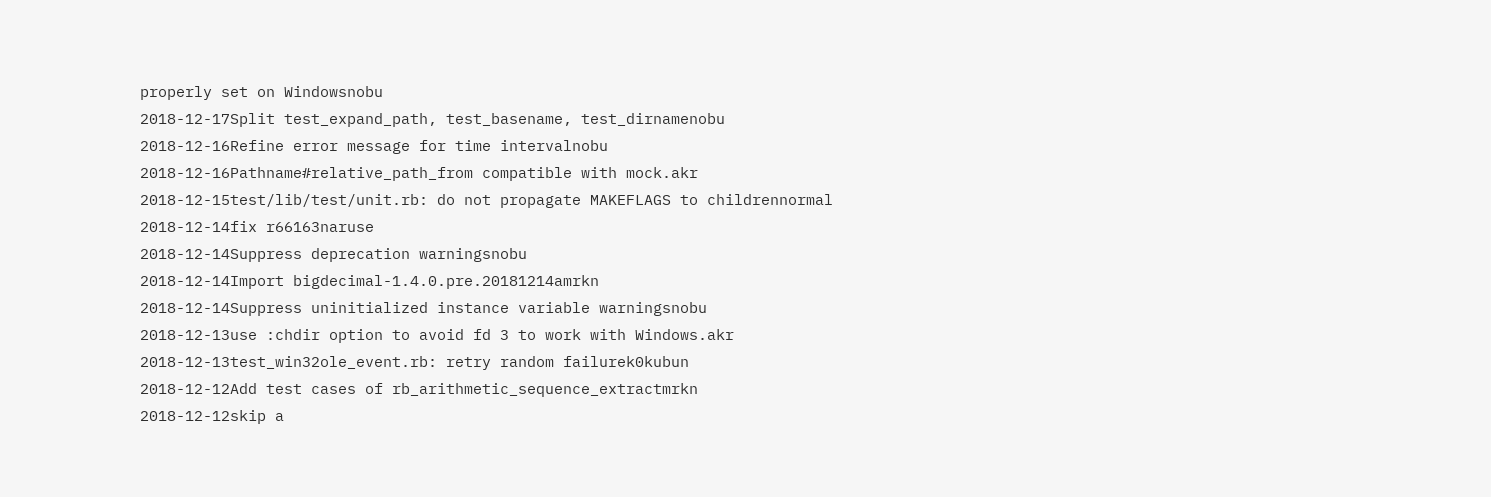properly set on Windowsnobu
2018-12-17Split test_expand_path, test_basename, test_dirnamenobu
2018-12-16Refine error message for time intervalnobu
2018-12-16Pathname#relative_path_from compatible with mock.akr
2018-12-15test/lib/test/unit.rb: do not propagate MAKEFLAGS to childrennormal
2018-12-14fix r66163naruse
2018-12-14Suppress deprecation warningsnobu
2018-12-14Import bigdecimal-1.4.0.pre.20181214amrkn
2018-12-14Suppress uninitialized instance variable warningsnobu
2018-12-13use :chdir option to avoid fd 3 to work with Windows.akr
2018-12-13test_win32ole_event.rb: retry random failurek0kubun
2018-12-12Add test cases of rb_arithmetic_sequence_extractmrkn
2018-12-12skip a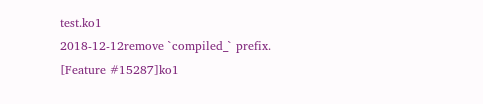test.ko1
2018-12-12remove `compiled_` prefix. [Feature #15287]ko1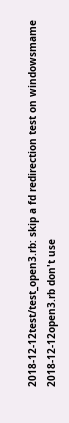2018-12-12test/test_open3.rb: skip a fd redirection test on windowsmame
2018-12-12open3.rb don't use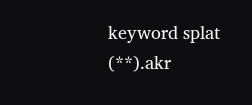keyword splat (**).akr